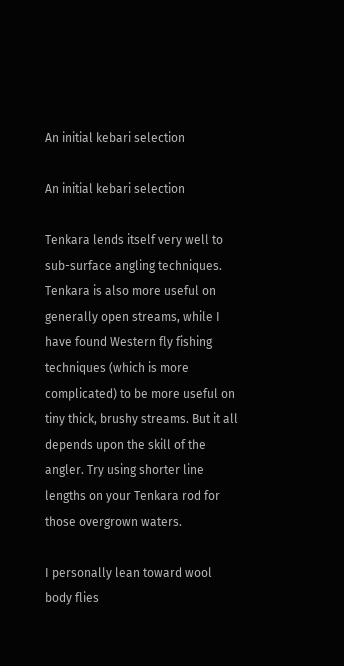An initial kebari selection

An initial kebari selection

Tenkara lends itself very well to sub-surface angling techniques. Tenkara is also more useful on generally open streams, while I have found Western fly fishing techniques (which is more complicated) to be more useful on tiny thick, brushy streams. But it all depends upon the skill of the angler. Try using shorter line lengths on your Tenkara rod for those overgrown waters.

I personally lean toward wool body flies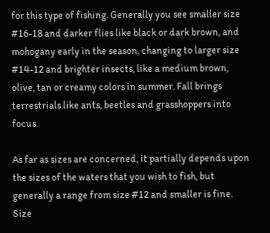for this type of fishing. Generally you see smaller size #16-18 and darker flies like black or dark brown, and mohogany early in the season, changing to larger size #14-12 and brighter insects, like a medium brown, olive, tan or creamy colors in summer. Fall brings terrestrials like ants, beetles and grasshoppers into focus.

As far as sizes are concerned, it partially depends upon the sizes of the waters that you wish to fish, but generally a range from size #12 and smaller is fine. Size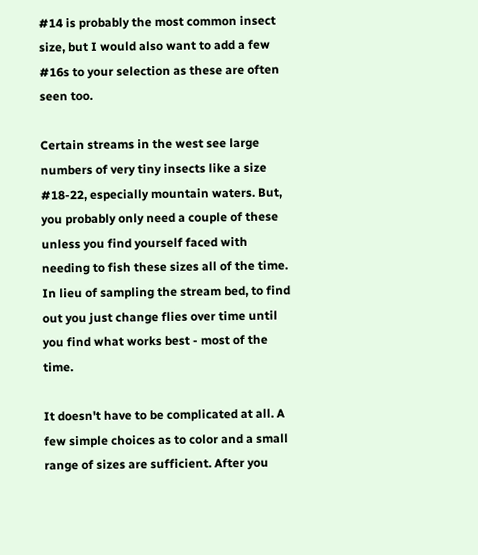#14 is probably the most common insect size, but I would also want to add a few #16s to your selection as these are often seen too.

Certain streams in the west see large numbers of very tiny insects like a size #18-22, especially mountain waters. But, you probably only need a couple of these unless you find yourself faced with needing to fish these sizes all of the time. In lieu of sampling the stream bed, to find out you just change flies over time until you find what works best - most of the time.

It doesn't have to be complicated at all. A few simple choices as to color and a small range of sizes are sufficient. After you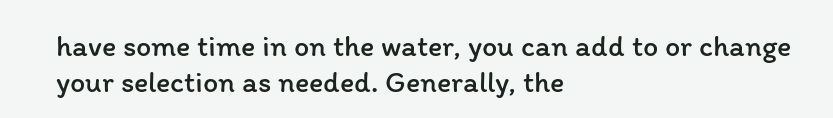have some time in on the water, you can add to or change your selection as needed. Generally, the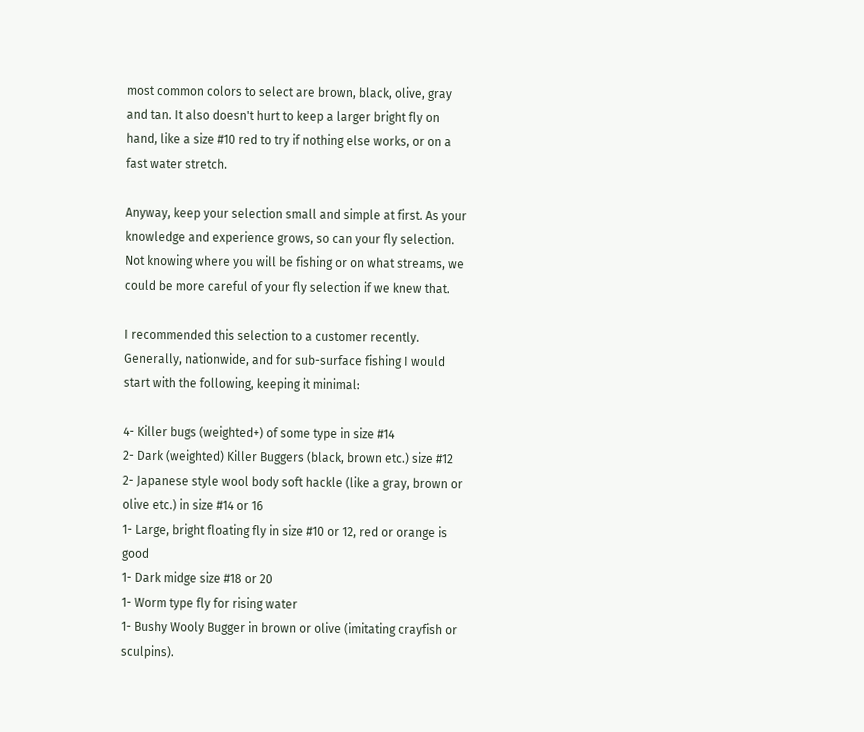most common colors to select are brown, black, olive, gray and tan. It also doesn't hurt to keep a larger bright fly on hand, like a size #10 red to try if nothing else works, or on a fast water stretch.

Anyway, keep your selection small and simple at first. As your knowledge and experience grows, so can your fly selection. Not knowing where you will be fishing or on what streams, we could be more careful of your fly selection if we knew that.

I recommended this selection to a customer recently. Generally, nationwide, and for sub-surface fishing I would start with the following, keeping it minimal:

4- Killer bugs (weighted+) of some type in size #14
2- Dark (weighted) Killer Buggers (black, brown etc.) size #12
2- Japanese style wool body soft hackle (like a gray, brown or olive etc.) in size #14 or 16
1- Large, bright floating fly in size #10 or 12, red or orange is good
1- Dark midge size #18 or 20
1- Worm type fly for rising water
1- Bushy Wooly Bugger in brown or olive (imitating crayfish or sculpins).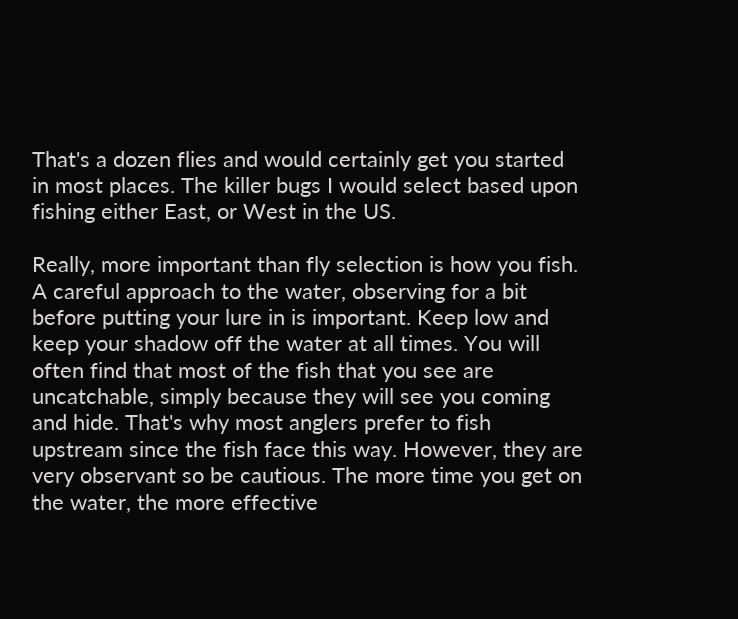That's a dozen flies and would certainly get you started in most places. The killer bugs I would select based upon fishing either East, or West in the US.

Really, more important than fly selection is how you fish. A careful approach to the water, observing for a bit before putting your lure in is important. Keep low and keep your shadow off the water at all times. You will often find that most of the fish that you see are uncatchable, simply because they will see you coming and hide. That's why most anglers prefer to fish upstream since the fish face this way. However, they are very observant so be cautious. The more time you get on the water, the more effective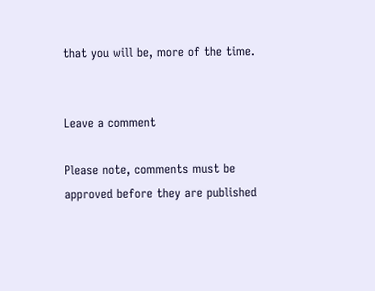that you will be, more of the time.


Leave a comment

Please note, comments must be approved before they are published